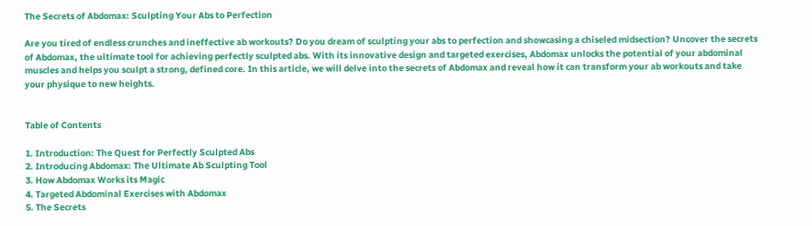The Secrets of Abdomax: Sculpting Your Abs to Perfection

Are you tired of endless crunches and ineffective ab workouts? Do you dream of sculpting your abs to perfection and showcasing a chiseled midsection? Uncover the secrets of Abdomax, the ultimate tool for achieving perfectly sculpted abs. With its innovative design and targeted exercises, Abdomax unlocks the potential of your abdominal muscles and helps you sculpt a strong, defined core. In this article, we will delve into the secrets of Abdomax and reveal how it can transform your ab workouts and take your physique to new heights.


Table of Contents

1. Introduction: The Quest for Perfectly Sculpted Abs
2. Introducing Abdomax: The Ultimate Ab Sculpting Tool
3. How Abdomax Works its Magic
4. Targeted Abdominal Exercises with Abdomax
5. The Secrets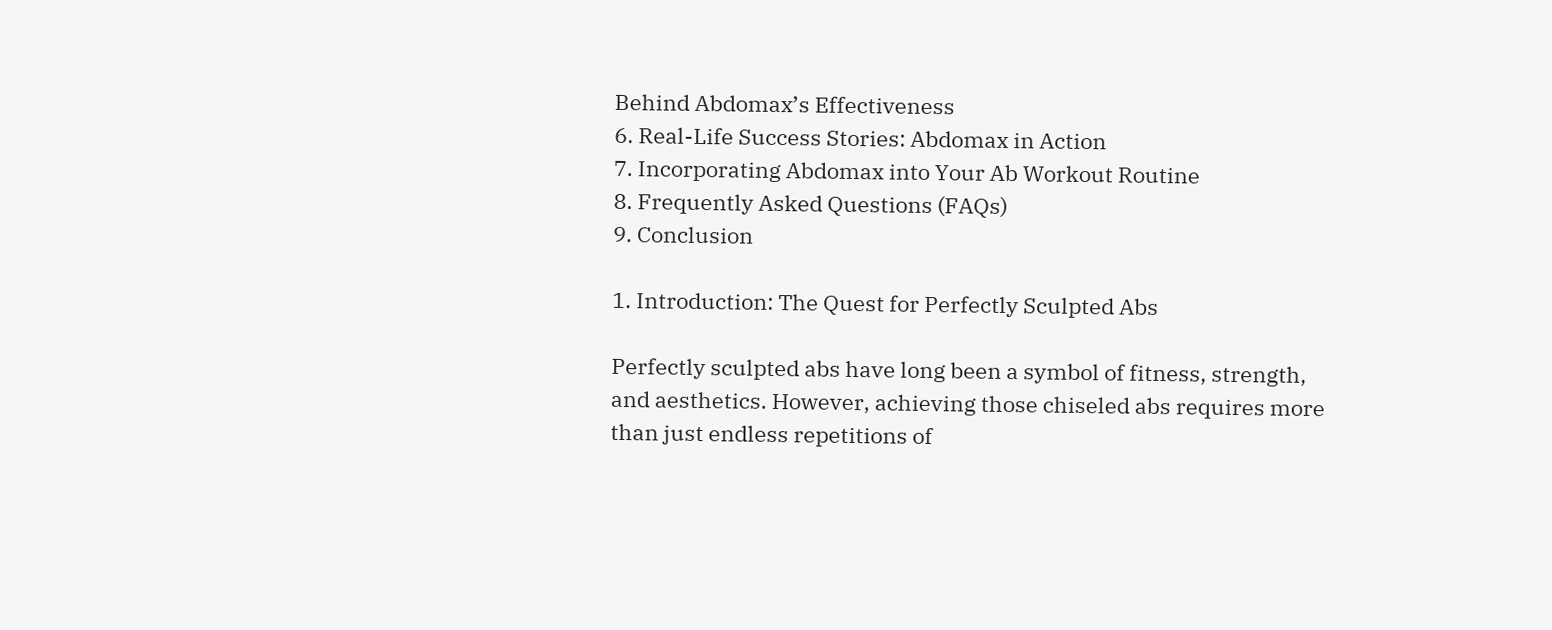Behind Abdomax’s Effectiveness
6. Real-Life Success Stories: Abdomax in Action
7. Incorporating Abdomax into Your Ab Workout Routine
8. Frequently Asked Questions (FAQs)
9. Conclusion

1. Introduction: The Quest for Perfectly Sculpted Abs

Perfectly sculpted abs have long been a symbol of fitness, strength, and aesthetics. However, achieving those chiseled abs requires more than just endless repetitions of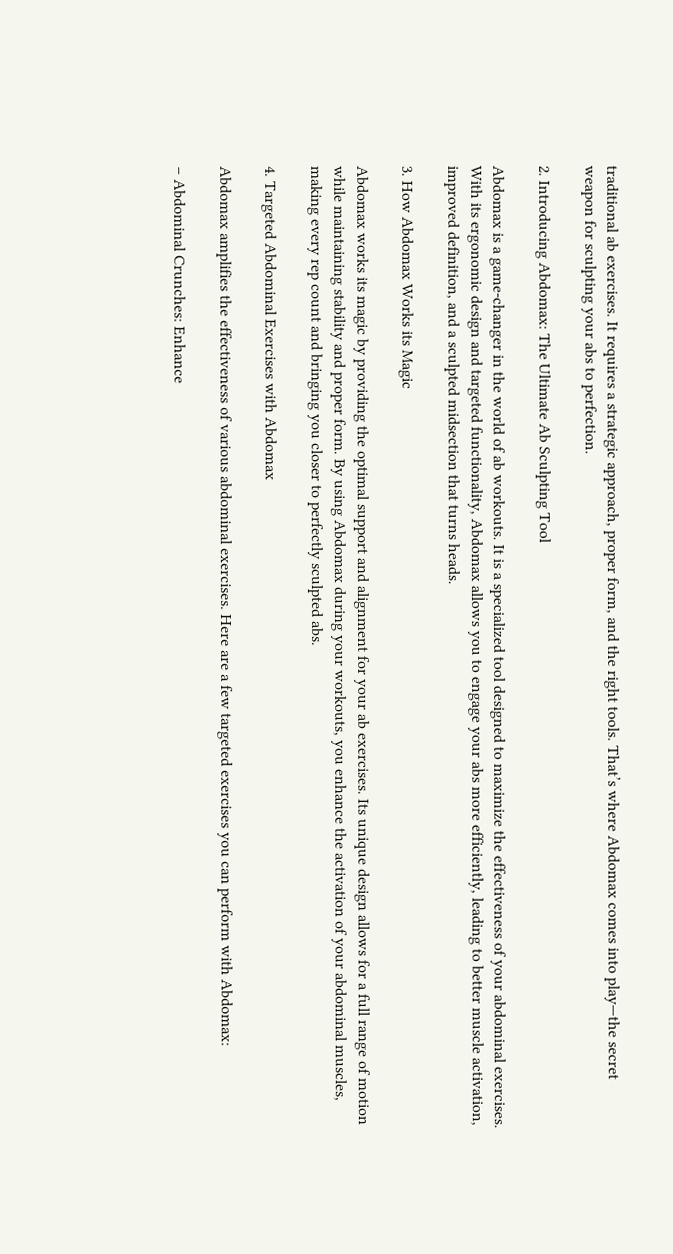traditional ab exercises. It requires a strategic approach, proper form, and the right tools. That’s where Abdomax comes into play—the secret weapon for sculpting your abs to perfection.

2. Introducing Abdomax: The Ultimate Ab Sculpting Tool

Abdomax is a game-changer in the world of ab workouts. It is a specialized tool designed to maximize the effectiveness of your abdominal exercises. With its ergonomic design and targeted functionality, Abdomax allows you to engage your abs more efficiently, leading to better muscle activation, improved definition, and a sculpted midsection that turns heads.

3. How Abdomax Works its Magic

Abdomax works its magic by providing the optimal support and alignment for your ab exercises. Its unique design allows for a full range of motion while maintaining stability and proper form. By using Abdomax during your workouts, you enhance the activation of your abdominal muscles, making every rep count and bringing you closer to perfectly sculpted abs.

4. Targeted Abdominal Exercises with Abdomax

Abdomax amplifies the effectiveness of various abdominal exercises. Here are a few targeted exercises you can perform with Abdomax:

– Abdominal Crunches: Enhance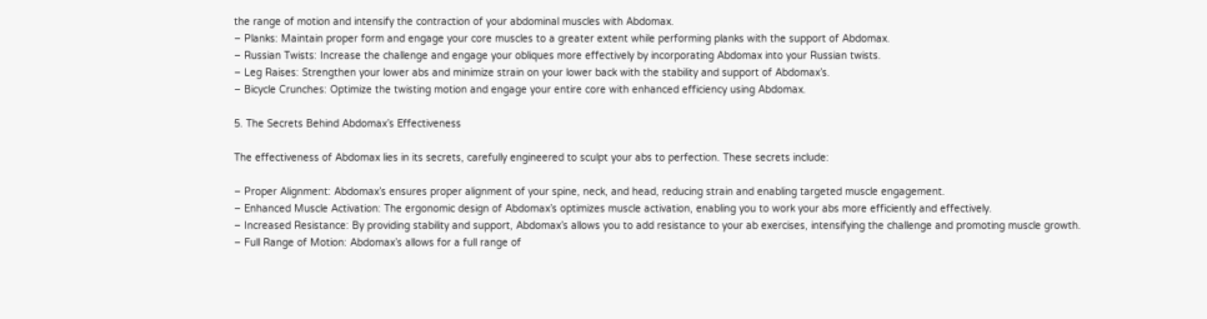the range of motion and intensify the contraction of your abdominal muscles with Abdomax.
– Planks: Maintain proper form and engage your core muscles to a greater extent while performing planks with the support of Abdomax.
– Russian Twists: Increase the challenge and engage your obliques more effectively by incorporating Abdomax into your Russian twists.
– Leg Raises: Strengthen your lower abs and minimize strain on your lower back with the stability and support of Abdomax’s.
– Bicycle Crunches: Optimize the twisting motion and engage your entire core with enhanced efficiency using Abdomax.

5. The Secrets Behind Abdomax’s Effectiveness

The effectiveness of Abdomax lies in its secrets, carefully engineered to sculpt your abs to perfection. These secrets include:

– Proper Alignment: Abdomax’s ensures proper alignment of your spine, neck, and head, reducing strain and enabling targeted muscle engagement.
– Enhanced Muscle Activation: The ergonomic design of Abdomax’s optimizes muscle activation, enabling you to work your abs more efficiently and effectively.
– Increased Resistance: By providing stability and support, Abdomax’s allows you to add resistance to your ab exercises, intensifying the challenge and promoting muscle growth.
– Full Range of Motion: Abdomax’s allows for a full range of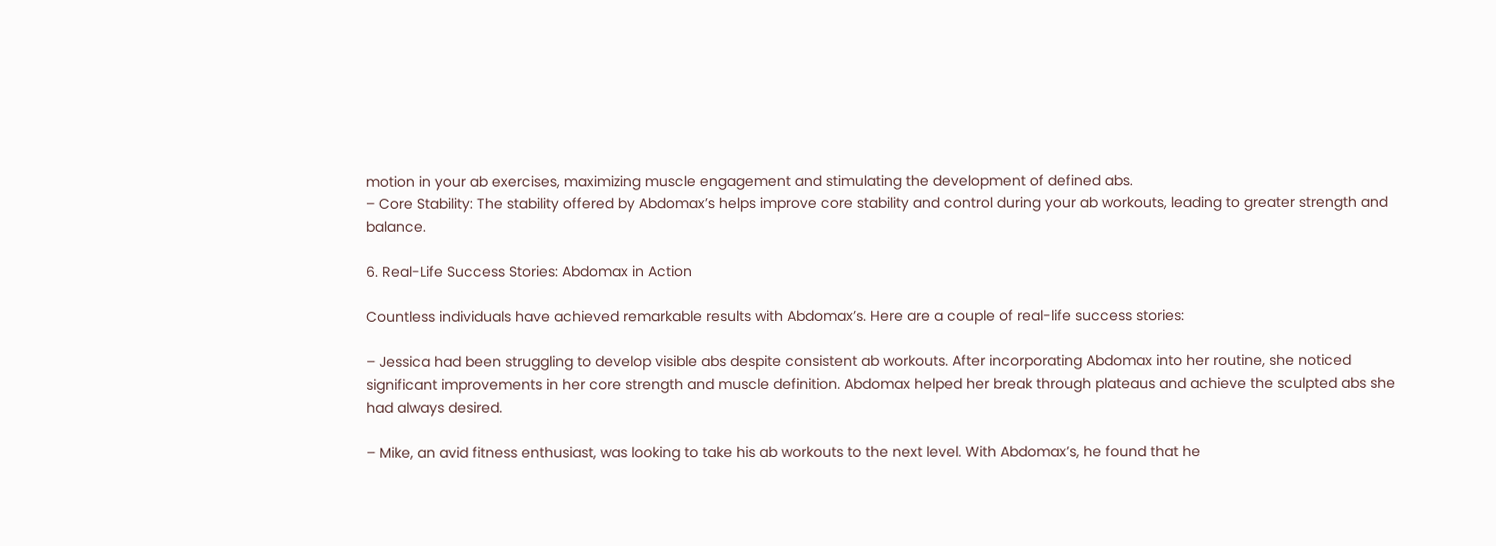motion in your ab exercises, maximizing muscle engagement and stimulating the development of defined abs.
– Core Stability: The stability offered by Abdomax’s helps improve core stability and control during your ab workouts, leading to greater strength and balance.

6. Real-Life Success Stories: Abdomax in Action

Countless individuals have achieved remarkable results with Abdomax’s. Here are a couple of real-life success stories:

– Jessica had been struggling to develop visible abs despite consistent ab workouts. After incorporating Abdomax into her routine, she noticed significant improvements in her core strength and muscle definition. Abdomax helped her break through plateaus and achieve the sculpted abs she had always desired.

– Mike, an avid fitness enthusiast, was looking to take his ab workouts to the next level. With Abdomax’s, he found that he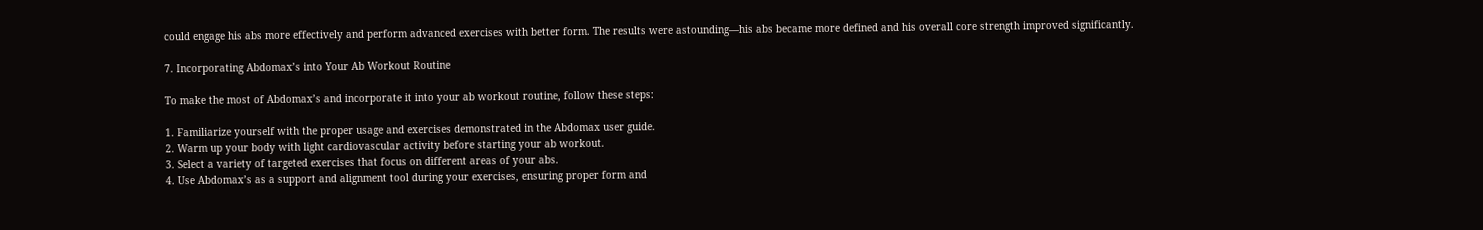could engage his abs more effectively and perform advanced exercises with better form. The results were astounding—his abs became more defined and his overall core strength improved significantly.

7. Incorporating Abdomax’s into Your Ab Workout Routine

To make the most of Abdomax’s and incorporate it into your ab workout routine, follow these steps:

1. Familiarize yourself with the proper usage and exercises demonstrated in the Abdomax user guide.
2. Warm up your body with light cardiovascular activity before starting your ab workout.
3. Select a variety of targeted exercises that focus on different areas of your abs.
4. Use Abdomax’s as a support and alignment tool during your exercises, ensuring proper form and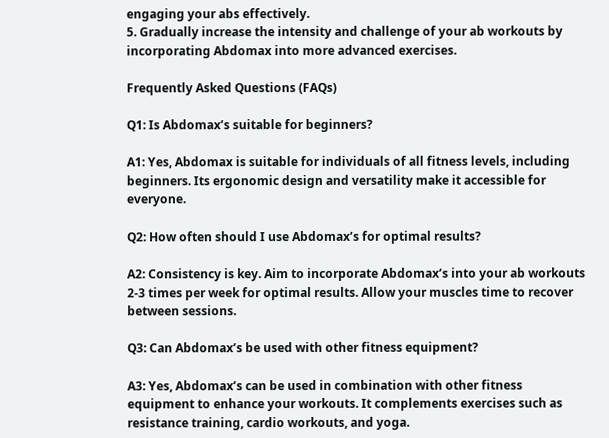engaging your abs effectively.
5. Gradually increase the intensity and challenge of your ab workouts by incorporating Abdomax into more advanced exercises.

Frequently Asked Questions (FAQs)

Q1: Is Abdomax’s suitable for beginners?

A1: Yes, Abdomax is suitable for individuals of all fitness levels, including beginners. Its ergonomic design and versatility make it accessible for everyone.

Q2: How often should I use Abdomax’s for optimal results?

A2: Consistency is key. Aim to incorporate Abdomax’s into your ab workouts 2-3 times per week for optimal results. Allow your muscles time to recover between sessions.

Q3: Can Abdomax’s be used with other fitness equipment?

A3: Yes, Abdomax’s can be used in combination with other fitness equipment to enhance your workouts. It complements exercises such as resistance training, cardio workouts, and yoga.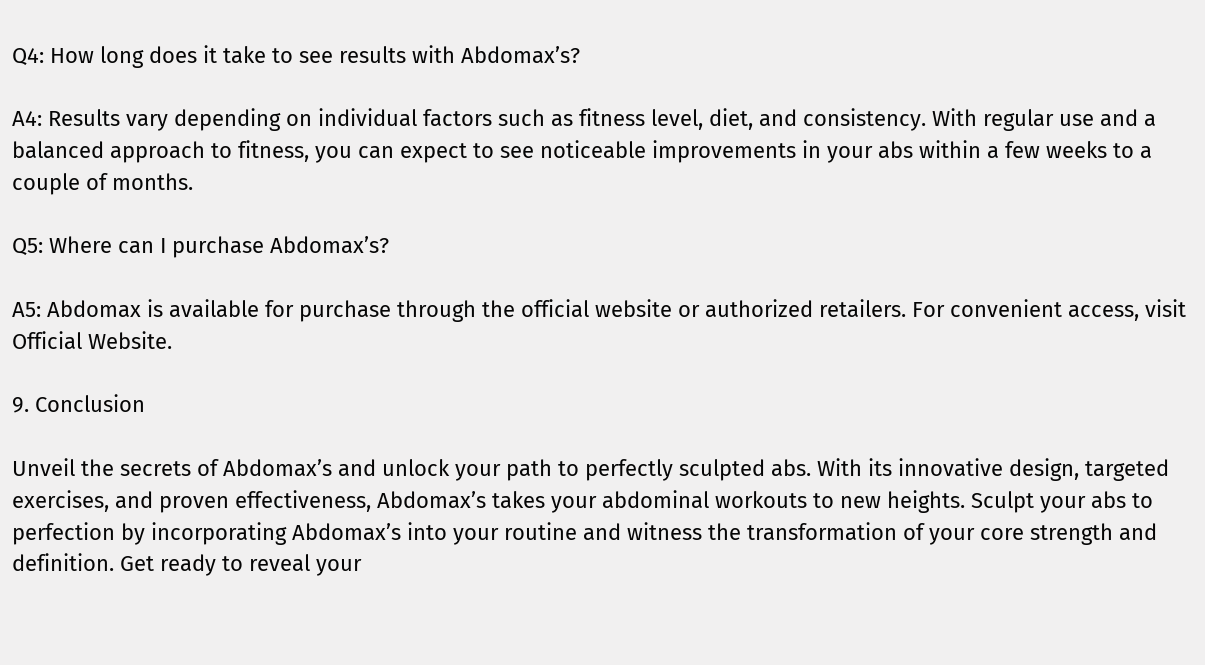Q4: How long does it take to see results with Abdomax’s?

A4: Results vary depending on individual factors such as fitness level, diet, and consistency. With regular use and a balanced approach to fitness, you can expect to see noticeable improvements in your abs within a few weeks to a couple of months.

Q5: Where can I purchase Abdomax’s?

A5: Abdomax is available for purchase through the official website or authorized retailers. For convenient access, visit Official Website.

9. Conclusion

Unveil the secrets of Abdomax’s and unlock your path to perfectly sculpted abs. With its innovative design, targeted exercises, and proven effectiveness, Abdomax’s takes your abdominal workouts to new heights. Sculpt your abs to perfection by incorporating Abdomax’s into your routine and witness the transformation of your core strength and definition. Get ready to reveal your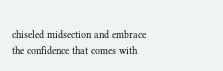chiseled midsection and embrace the confidence that comes with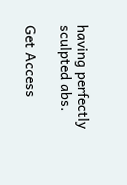having perfectly sculpted abs.

Get Access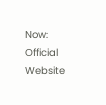Now: Official Website